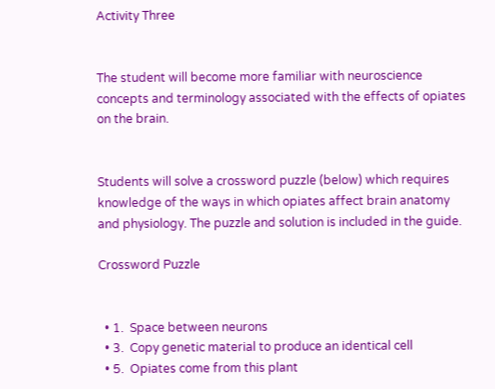Activity Three


The student will become more familiar with neuroscience concepts and terminology associated with the effects of opiates on the brain.


Students will solve a crossword puzzle (below) which requires knowledge of the ways in which opiates affect brain anatomy and physiology. The puzzle and solution is included in the guide.

Crossword Puzzle


  • 1.  Space between neurons
  • 3.  Copy genetic material to produce an identical cell
  • 5.  Opiates come from this plant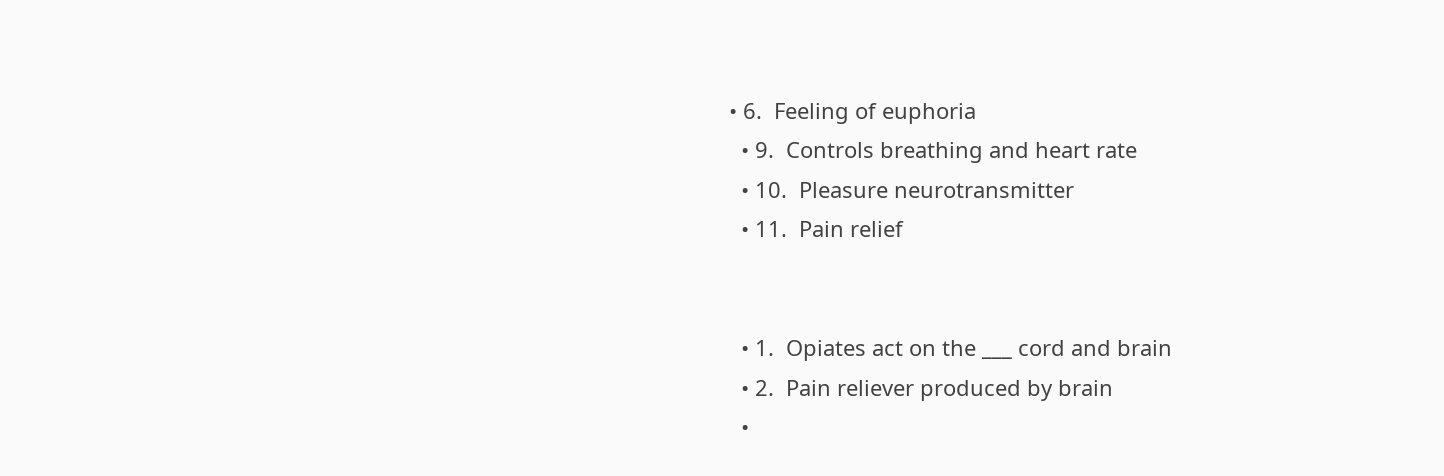• 6.  Feeling of euphoria
  • 9.  Controls breathing and heart rate
  • 10.  Pleasure neurotransmitter
  • 11.  Pain relief


  • 1.  Opiates act on the ___ cord and brain
  • 2.  Pain reliever produced by brain
  •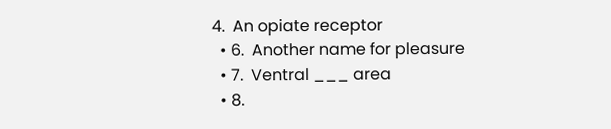4.  An opiate receptor
  • 6.  Another name for pleasure
  • 7.  Ventral ___ area
  • 8.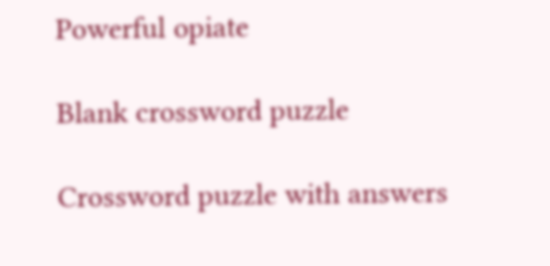Powerful opiate

Blank crossword puzzle

Crossword puzzle with answers